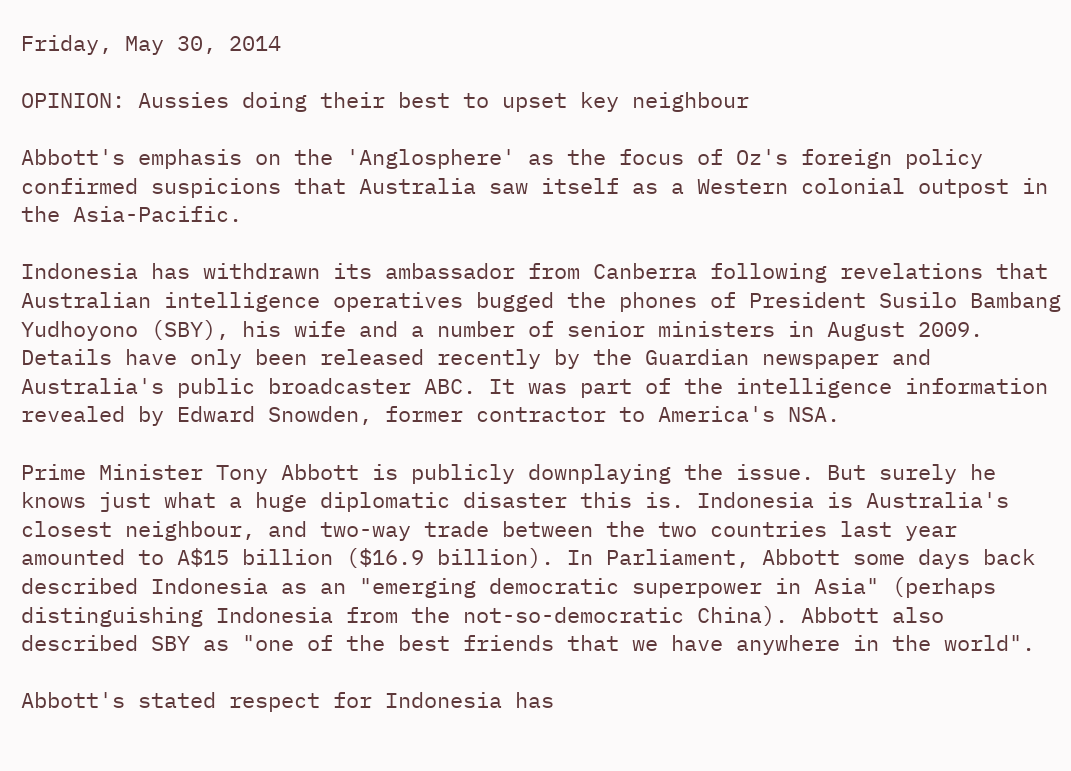Friday, May 30, 2014

OPINION: Aussies doing their best to upset key neighbour

Abbott's emphasis on the 'Anglosphere' as the focus of Oz's foreign policy confirmed suspicions that Australia saw itself as a Western colonial outpost in the Asia-Pacific.

Indonesia has withdrawn its ambassador from Canberra following revelations that Australian intelligence operatives bugged the phones of President Susilo Bambang Yudhoyono (SBY), his wife and a number of senior ministers in August 2009. Details have only been released recently by the Guardian newspaper and Australia's public broadcaster ABC. It was part of the intelligence information revealed by Edward Snowden, former contractor to America's NSA.

Prime Minister Tony Abbott is publicly downplaying the issue. But surely he knows just what a huge diplomatic disaster this is. Indonesia is Australia's closest neighbour, and two-way trade between the two countries last year amounted to A$15 billion ($16.9 billion). In Parliament, Abbott some days back described Indonesia as an "emerging democratic superpower in Asia" (perhaps distinguishing Indonesia from the not-so-democratic China). Abbott also described SBY as "one of the best friends that we have anywhere in the world".

Abbott's stated respect for Indonesia has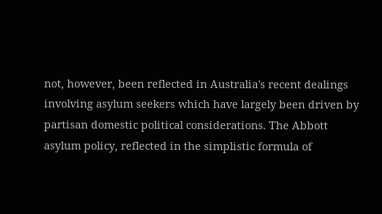not, however, been reflected in Australia's recent dealings involving asylum seekers which have largely been driven by partisan domestic political considerations. The Abbott asylum policy, reflected in the simplistic formula of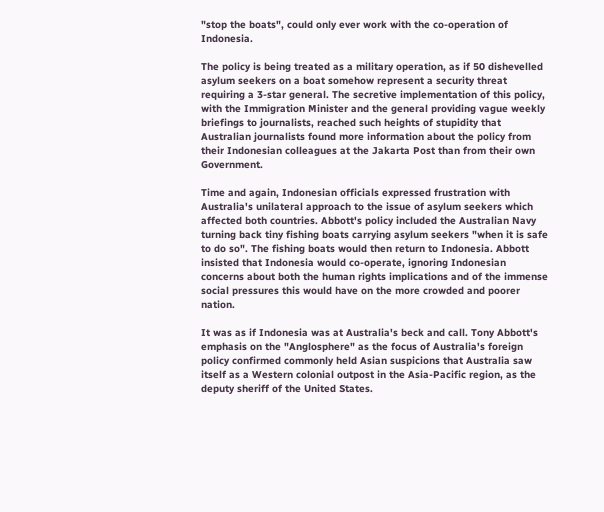"stop the boats", could only ever work with the co-operation of Indonesia.

The policy is being treated as a military operation, as if 50 dishevelled asylum seekers on a boat somehow represent a security threat requiring a 3-star general. The secretive implementation of this policy, with the Immigration Minister and the general providing vague weekly briefings to journalists, reached such heights of stupidity that Australian journalists found more information about the policy from their Indonesian colleagues at the Jakarta Post than from their own Government.

Time and again, Indonesian officials expressed frustration with Australia's unilateral approach to the issue of asylum seekers which affected both countries. Abbott's policy included the Australian Navy turning back tiny fishing boats carrying asylum seekers "when it is safe to do so". The fishing boats would then return to Indonesia. Abbott insisted that Indonesia would co-operate, ignoring Indonesian concerns about both the human rights implications and of the immense social pressures this would have on the more crowded and poorer nation.

It was as if Indonesia was at Australia's beck and call. Tony Abbott's emphasis on the "Anglosphere" as the focus of Australia's foreign policy confirmed commonly held Asian suspicions that Australia saw itself as a Western colonial outpost in the Asia-Pacific region, as the deputy sheriff of the United States.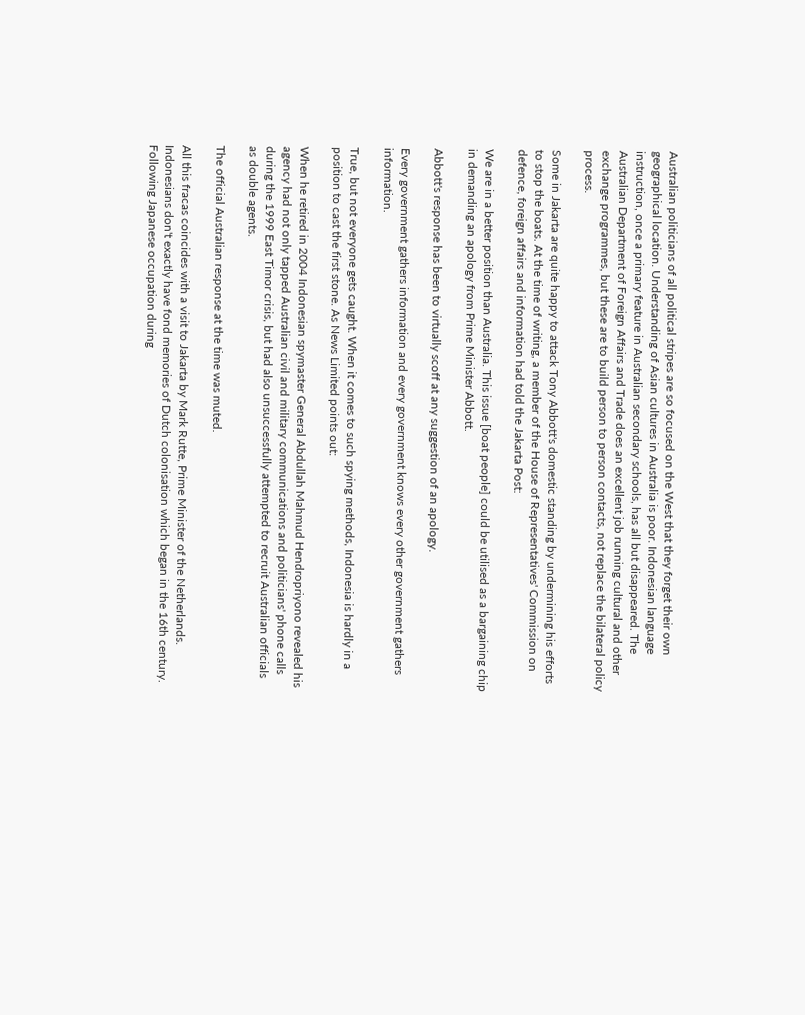Australian politicians of all political stripes are so focused on the West that they forget their own geographical location. Understanding of Asian cultures in Australia is poor. Indonesian language instruction, once a primary feature in Australian secondary schools, has all but disappeared. The Australian Department of Foreign Affairs and Trade does an excellent job running cultural and other exchange programmes, but these are to build person to person contacts, not replace the bilateral policy process.

Some in Jakarta are quite happy to attack Tony Abbott's domestic standing by undermining his efforts to stop the boats. At the time of writing, a member of the House of Representatives' Commission on defence, foreign affairs and information had told the Jakarta Post:

We are in a better position than Australia. This issue [boat people] could be utilised as a bargaining chip in demanding an apology from Prime Minister Abbott.

Abbott's response has been to virtually scoff at any suggestion of an apology.

Every government gathers information and every government knows every other government gathers information.

True, but not everyone gets caught. When it comes to such spying methods, Indonesia is hardly in a position to cast the first stone. As News Limited points out:

When he retired in 2004 Indonesian spymaster General Abdullah Mahmud Hendropriyono revealed his agency had not only tapped Australian civil and military communications and politicians' phone calls during the 1999 East Timor crisis, but had also unsuccessfully attempted to recruit Australian officials as double agents.

The official Australian response at the time was muted.

All this fracas coincides with a visit to Jakarta by Mark Rutte, Prime Minister of the Netherlands. Indonesians don't exactly have fond memories of Dutch colonisation which began in the 16th century. Following Japanese occupation during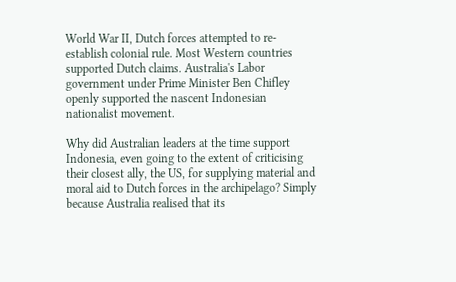World War II, Dutch forces attempted to re-establish colonial rule. Most Western countries supported Dutch claims. Australia's Labor government under Prime Minister Ben Chifley openly supported the nascent Indonesian nationalist movement.

Why did Australian leaders at the time support Indonesia, even going to the extent of criticising their closest ally, the US, for supplying material and moral aid to Dutch forces in the archipelago? Simply because Australia realised that its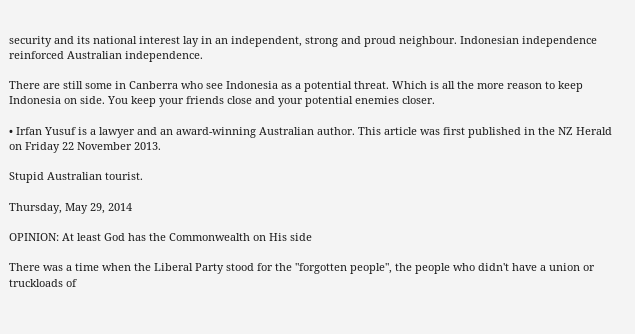security and its national interest lay in an independent, strong and proud neighbour. Indonesian independence reinforced Australian independence.

There are still some in Canberra who see Indonesia as a potential threat. Which is all the more reason to keep Indonesia on side. You keep your friends close and your potential enemies closer.

• Irfan Yusuf is a lawyer and an award-winning Australian author. This article was first published in the NZ Herald on Friday 22 November 2013.

Stupid Australian tourist.

Thursday, May 29, 2014

OPINION: At least God has the Commonwealth on His side

There was a time when the Liberal Party stood for the "forgotten people", the people who didn't have a union or truckloads of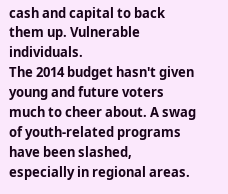cash and capital to back them up. Vulnerable individuals.
The 2014 budget hasn't given young and future voters much to cheer about. A swag of youth-related programs have been slashed, especially in regional areas.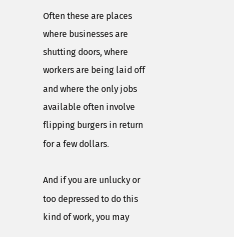Often these are places where businesses are shutting doors, where workers are being laid off and where the only jobs available often involve flipping burgers in return for a few dollars.

And if you are unlucky or too depressed to do this kind of work, you may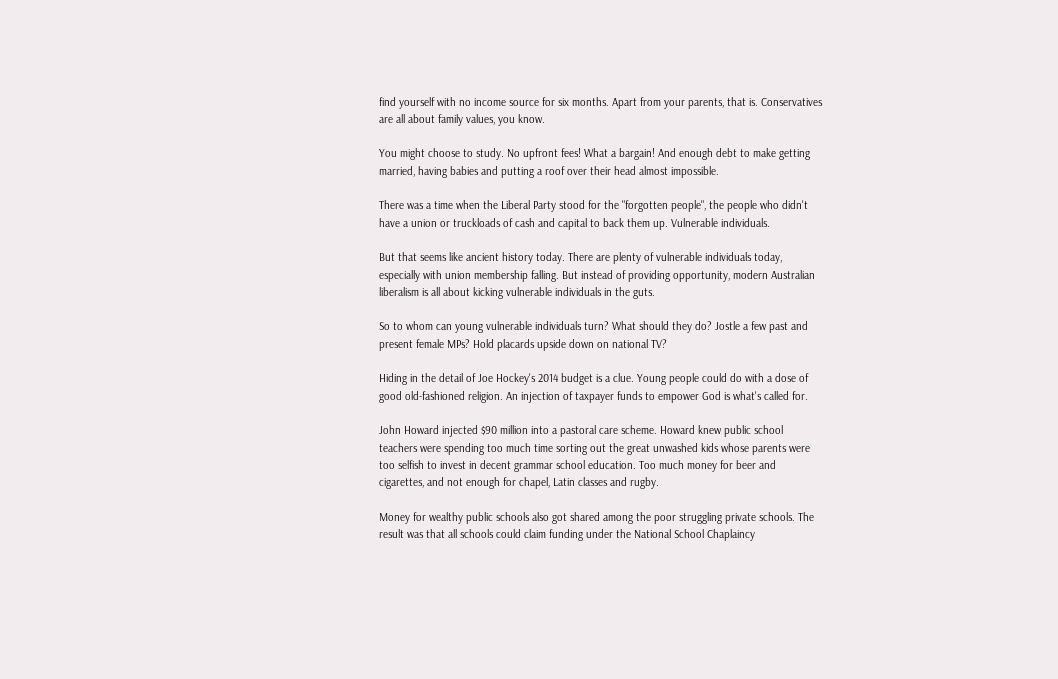find yourself with no income source for six months. Apart from your parents, that is. Conservatives are all about family values, you know.

You might choose to study. No upfront fees! What a bargain! And enough debt to make getting married, having babies and putting a roof over their head almost impossible.

There was a time when the Liberal Party stood for the "forgotten people", the people who didn't have a union or truckloads of cash and capital to back them up. Vulnerable individuals.

But that seems like ancient history today. There are plenty of vulnerable individuals today, especially with union membership falling. But instead of providing opportunity, modern Australian liberalism is all about kicking vulnerable individuals in the guts.

So to whom can young vulnerable individuals turn? What should they do? Jostle a few past and present female MPs? Hold placards upside down on national TV?

Hiding in the detail of Joe Hockey's 2014 budget is a clue. Young people could do with a dose of good old-fashioned religion. An injection of taxpayer funds to empower God is what's called for.

John Howard injected $90 million into a pastoral care scheme. Howard knew public school teachers were spending too much time sorting out the great unwashed kids whose parents were too selfish to invest in decent grammar school education. Too much money for beer and cigarettes, and not enough for chapel, Latin classes and rugby.

Money for wealthy public schools also got shared among the poor struggling private schools. The result was that all schools could claim funding under the National School Chaplaincy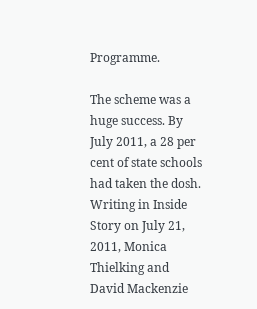Programme.

The scheme was a huge success. By July 2011, a 28 per cent of state schools had taken the dosh. Writing in Inside Story on July 21, 2011, Monica Thielking and David Mackenzie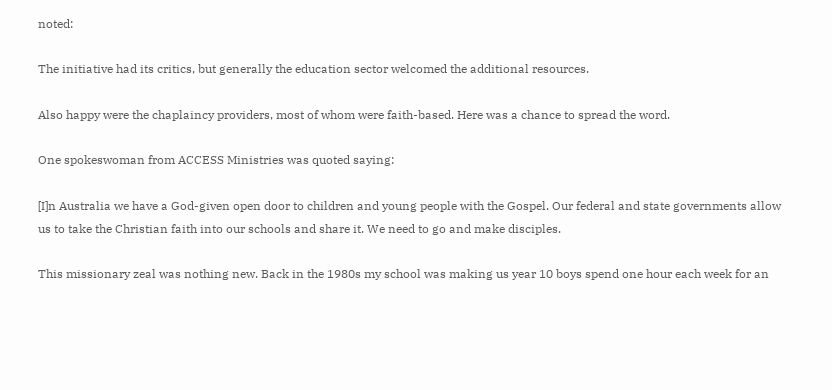noted:

The initiative had its critics, but generally the education sector welcomed the additional resources.

Also happy were the chaplaincy providers, most of whom were faith-based. Here was a chance to spread the word.

One spokeswoman from ACCESS Ministries was quoted saying:

[I]n Australia we have a God-given open door to children and young people with the Gospel. Our federal and state governments allow us to take the Christian faith into our schools and share it. We need to go and make disciples.

This missionary zeal was nothing new. Back in the 1980s my school was making us year 10 boys spend one hour each week for an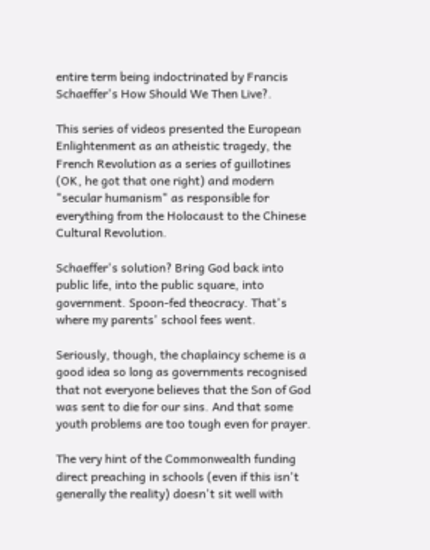entire term being indoctrinated by Francis Schaeffer's How Should We Then Live?.

This series of videos presented the European Enlightenment as an atheistic tragedy, the French Revolution as a series of guillotines (OK, he got that one right) and modern "secular humanism" as responsible for everything from the Holocaust to the Chinese Cultural Revolution.

Schaeffer's solution? Bring God back into public life, into the public square, into government. Spoon-fed theocracy. That's where my parents' school fees went.

Seriously, though, the chaplaincy scheme is a good idea so long as governments recognised that not everyone believes that the Son of God was sent to die for our sins. And that some youth problems are too tough even for prayer.

The very hint of the Commonwealth funding direct preaching in schools (even if this isn't generally the reality) doesn't sit well with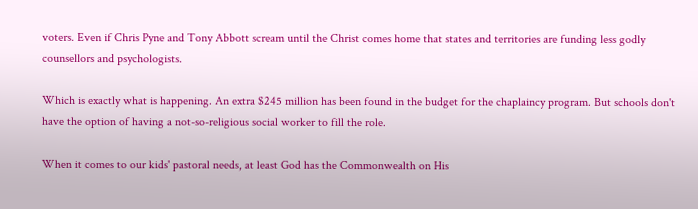voters. Even if Chris Pyne and Tony Abbott scream until the Christ comes home that states and territories are funding less godly counsellors and psychologists.

Which is exactly what is happening. An extra $245 million has been found in the budget for the chaplaincy program. But schools don't have the option of having a not-so-religious social worker to fill the role.

When it comes to our kids' pastoral needs, at least God has the Commonwealth on His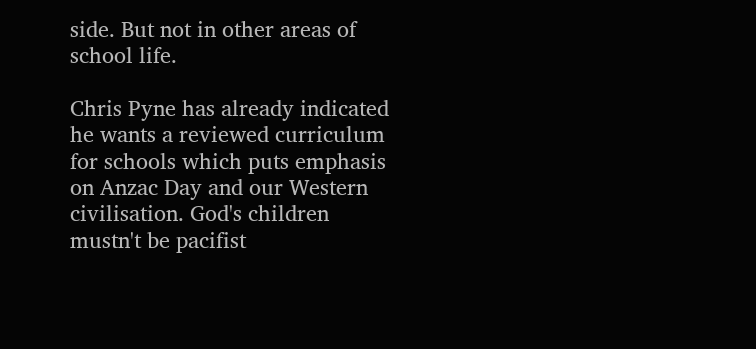side. But not in other areas of school life.

Chris Pyne has already indicated he wants a reviewed curriculum for schools which puts emphasis on Anzac Day and our Western civilisation. God's children mustn't be pacifist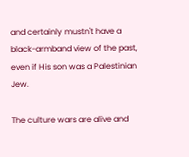and certainly mustn't have a black-armband view of the past, even if His son was a Palestinian Jew.

The culture wars are alive and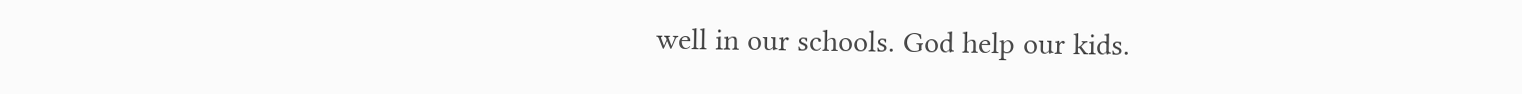well in our schools. God help our kids.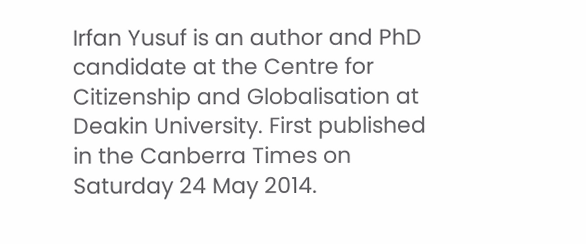Irfan Yusuf is an author and PhD candidate at the Centre for Citizenship and Globalisation at Deakin University. First published in the Canberra Times on Saturday 24 May 2014.